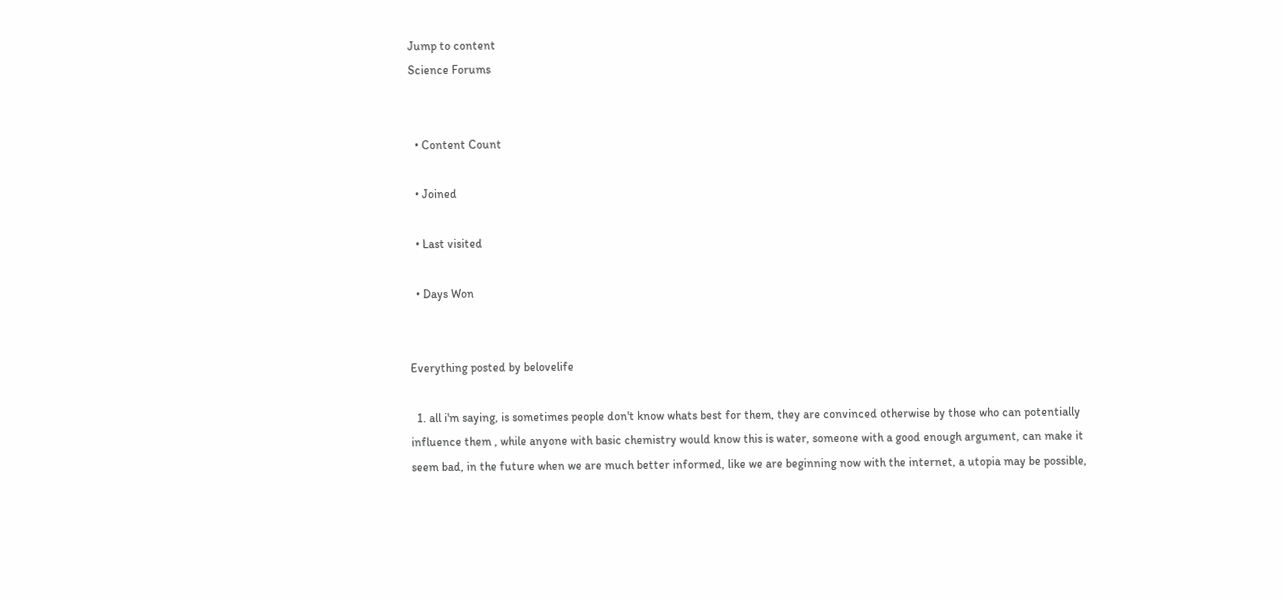Jump to content
Science Forums


  • Content Count

  • Joined

  • Last visited

  • Days Won


Everything posted by belovelife

  1. all i'm saying, is sometimes people don't know whats best for them, they are convinced otherwise by those who can potentially influence them , while anyone with basic chemistry would know this is water, someone with a good enough argument, can make it seem bad, in the future when we are much better informed, like we are beginning now with the internet, a utopia may be possible,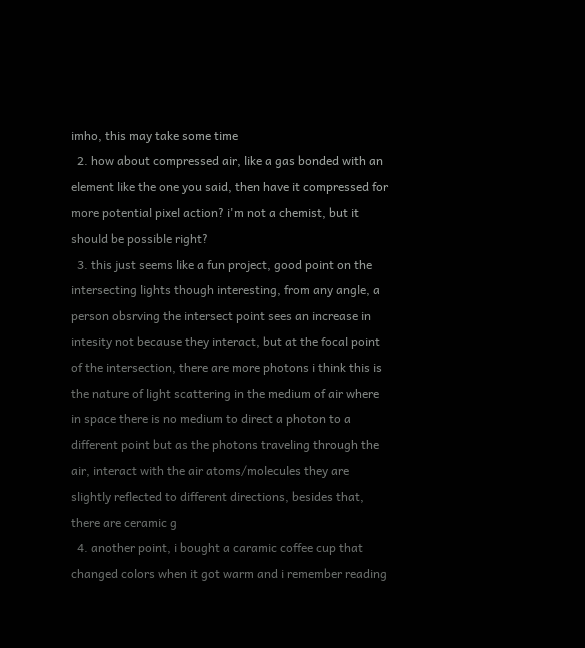imho, this may take some time
  2. how about compressed air, like a gas bonded with an element like the one you said, then have it compressed for more potential pixel action? i'm not a chemist, but it should be possible right?
  3. this just seems like a fun project, good point on the intersecting lights though interesting, from any angle, a person obsrving the intersect point sees an increase in intesity not because they interact, but at the focal point of the intersection, there are more photons i think this is the nature of light scattering in the medium of air where in space there is no medium to direct a photon to a different point but as the photons traveling through the air, interact with the air atoms/molecules they are slightly reflected to different directions, besides that, there are ceramic g
  4. another point, i bought a caramic coffee cup that changed colors when it got warm and i remember reading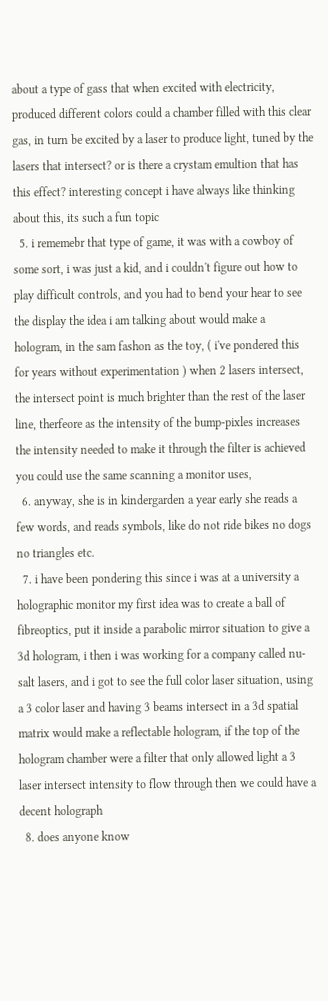about a type of gass that when excited with electricity, produced different colors could a chamber filled with this clear gas, in turn be excited by a laser to produce light, tuned by the lasers that intersect? or is there a crystam emultion that has this effect? interesting concept i have always like thinking about this, its such a fun topic
  5. i rememebr that type of game, it was with a cowboy of some sort, i was just a kid, and i couldn't figure out how to play difficult controls, and you had to bend your hear to see the display the idea i am talking about would make a hologram, in the sam fashon as the toy, ( i've pondered this for years without experimentation ) when 2 lasers intersect, the intersect point is much brighter than the rest of the laser line, therfeore as the intensity of the bump-pixles increases the intensity needed to make it through the filter is achieved you could use the same scanning a monitor uses,
  6. anyway, she is in kindergarden a year early she reads a few words, and reads symbols, like do not ride bikes no dogs no triangles etc.
  7. i have been pondering this since i was at a university a holographic monitor my first idea was to create a ball of fibreoptics, put it inside a parabolic mirror situation to give a 3d hologram, i then i was working for a company called nu-salt lasers, and i got to see the full color laser situation, using a 3 color laser and having 3 beams intersect in a 3d spatial matrix would make a reflectable hologram, if the top of the hologram chamber were a filter that only allowed light a 3 laser intersect intensity to flow through then we could have a decent holograph
  8. does anyone know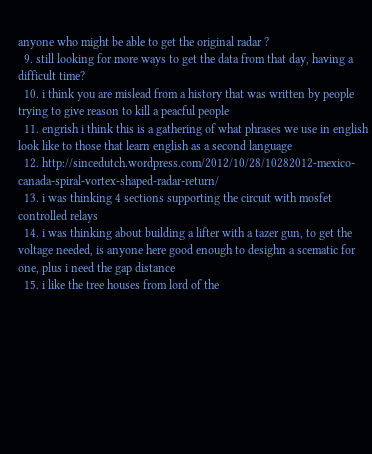anyone who might be able to get the original radar ?
  9. still looking for more ways to get the data from that day, having a difficult time?
  10. i think you are mislead from a history that was written by people trying to give reason to kill a peacful people
  11. engrish i think this is a gathering of what phrases we use in english look like to those that learn english as a second language
  12. http://sincedutch.wordpress.com/2012/10/28/10282012-mexico-canada-spiral-vortex-shaped-radar-return/
  13. i was thinking 4 sections supporting the circuit with mosfet controlled relays
  14. i was thinking about building a lifter with a tazer gun, to get the voltage needed, is anyone here good enough to desighn a scematic for one, plus i need the gap distance
  15. i like the tree houses from lord of the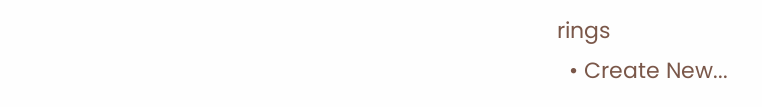rings
  • Create New...